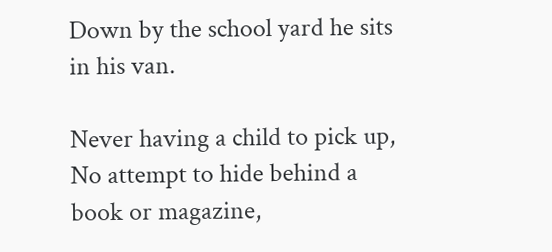Down by the school yard he sits in his van.

Never having a child to pick up,
No attempt to hide behind a book or magazine,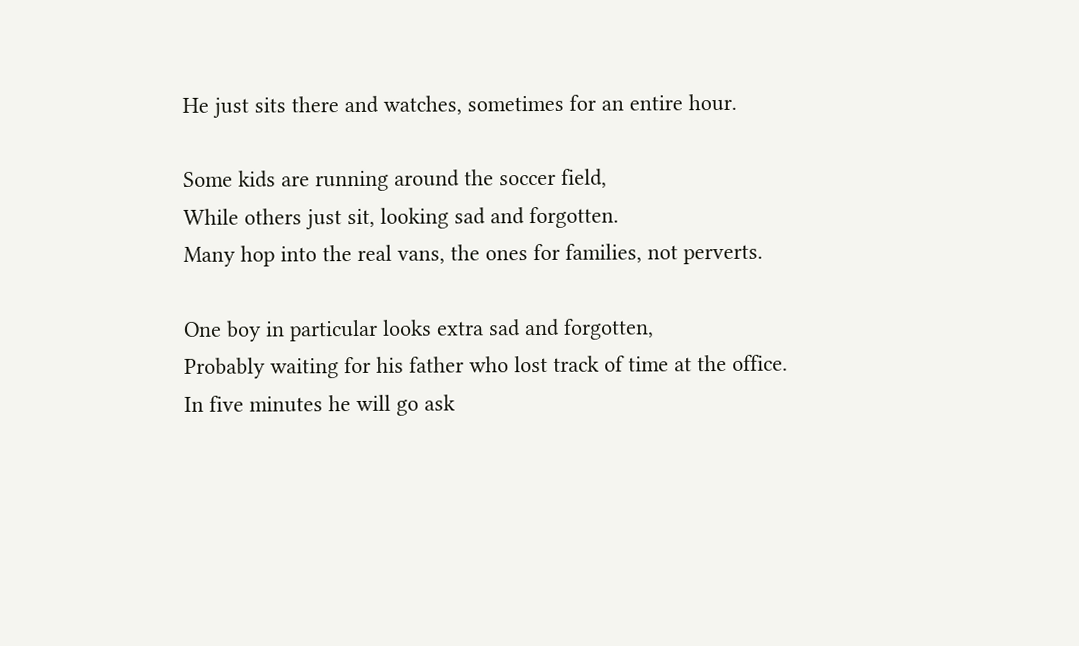He just sits there and watches, sometimes for an entire hour.

Some kids are running around the soccer field,
While others just sit, looking sad and forgotten.
Many hop into the real vans, the ones for families, not perverts.

One boy in particular looks extra sad and forgotten,
Probably waiting for his father who lost track of time at the office.
In five minutes he will go ask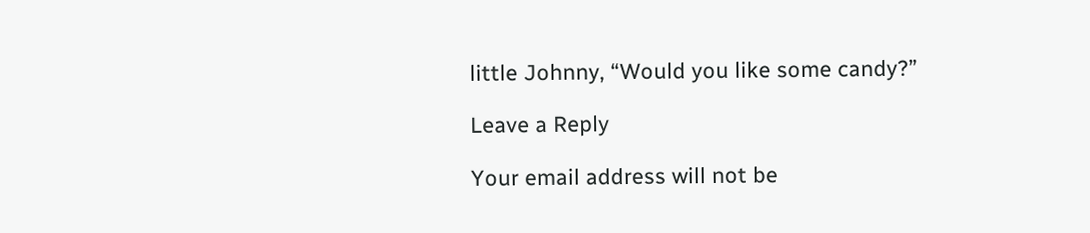little Johnny, “Would you like some candy?”

Leave a Reply

Your email address will not be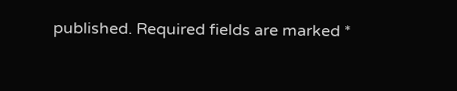published. Required fields are marked *